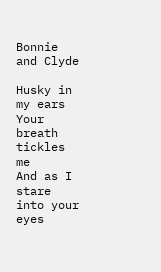Bonnie and Clyde

Husky in my ears
Your breath tickles me
And as I stare into your eyes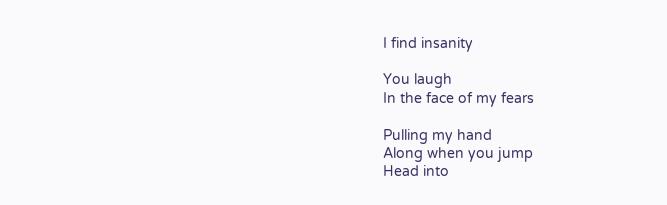I find insanity

You laugh
In the face of my fears

Pulling my hand
Along when you jump
Head into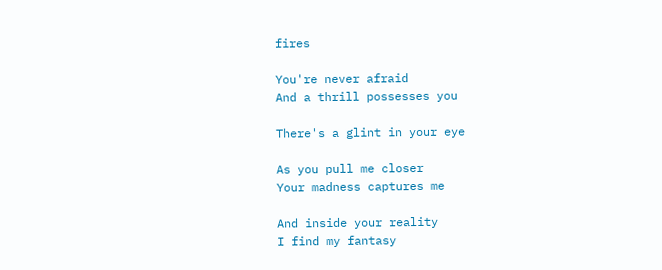fires

You're never afraid
And a thrill possesses you

There's a glint in your eye

As you pull me closer
Your madness captures me

And inside your reality
I find my fantasy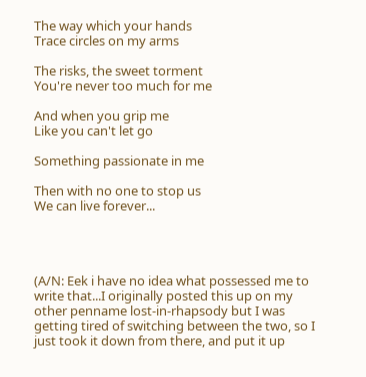The way which your hands
Trace circles on my arms

The risks, the sweet torment
You're never too much for me

And when you grip me
Like you can't let go

Something passionate in me

Then with no one to stop us
We can live forever...




(A/N: Eek i have no idea what possessed me to write that...I originally posted this up on my other penname lost-in-rhapsody but I was getting tired of switching between the two, so I just took it down from there, and put it up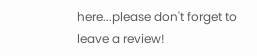here...please don't forget to leave a review!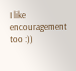I like encouragement too :))